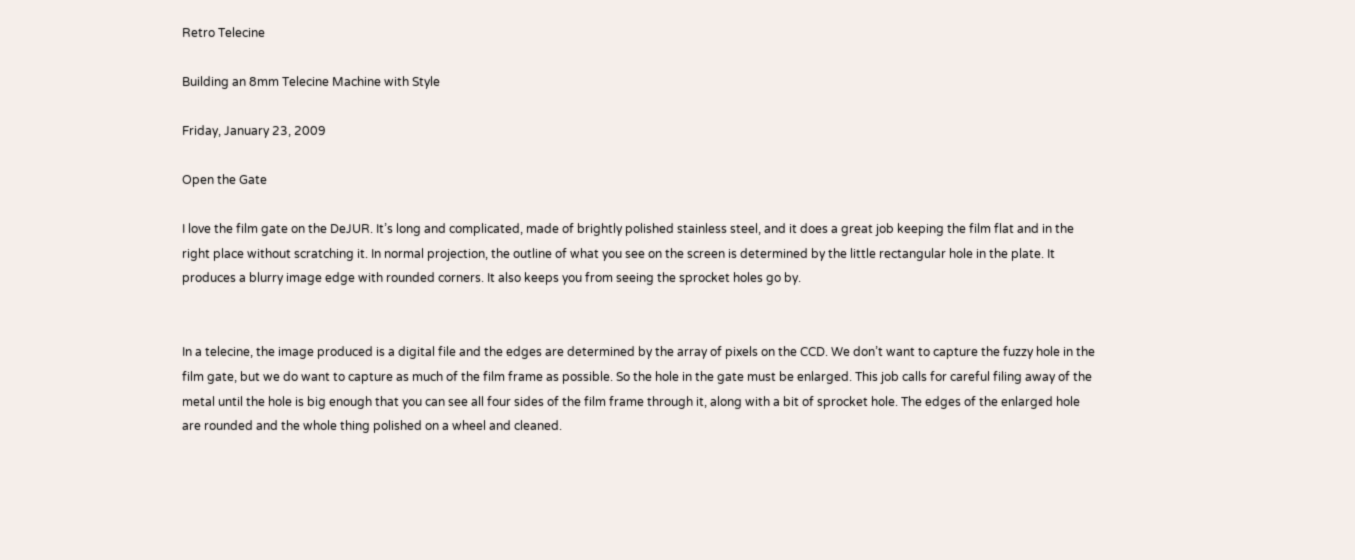Retro Telecine

Building an 8mm Telecine Machine with Style

Friday, January 23, 2009

Open the Gate

I love the film gate on the DeJUR. It’s long and complicated, made of brightly polished stainless steel, and it does a great job keeping the film flat and in the right place without scratching it. In normal projection, the outline of what you see on the screen is determined by the little rectangular hole in the plate. It produces a blurry image edge with rounded corners. It also keeps you from seeing the sprocket holes go by.


In a telecine, the image produced is a digital file and the edges are determined by the array of pixels on the CCD. We don’t want to capture the fuzzy hole in the film gate, but we do want to capture as much of the film frame as possible. So the hole in the gate must be enlarged. This job calls for careful filing away of the metal until the hole is big enough that you can see all four sides of the film frame through it, along with a bit of sprocket hole. The edges of the enlarged hole are rounded and the whole thing polished on a wheel and cleaned.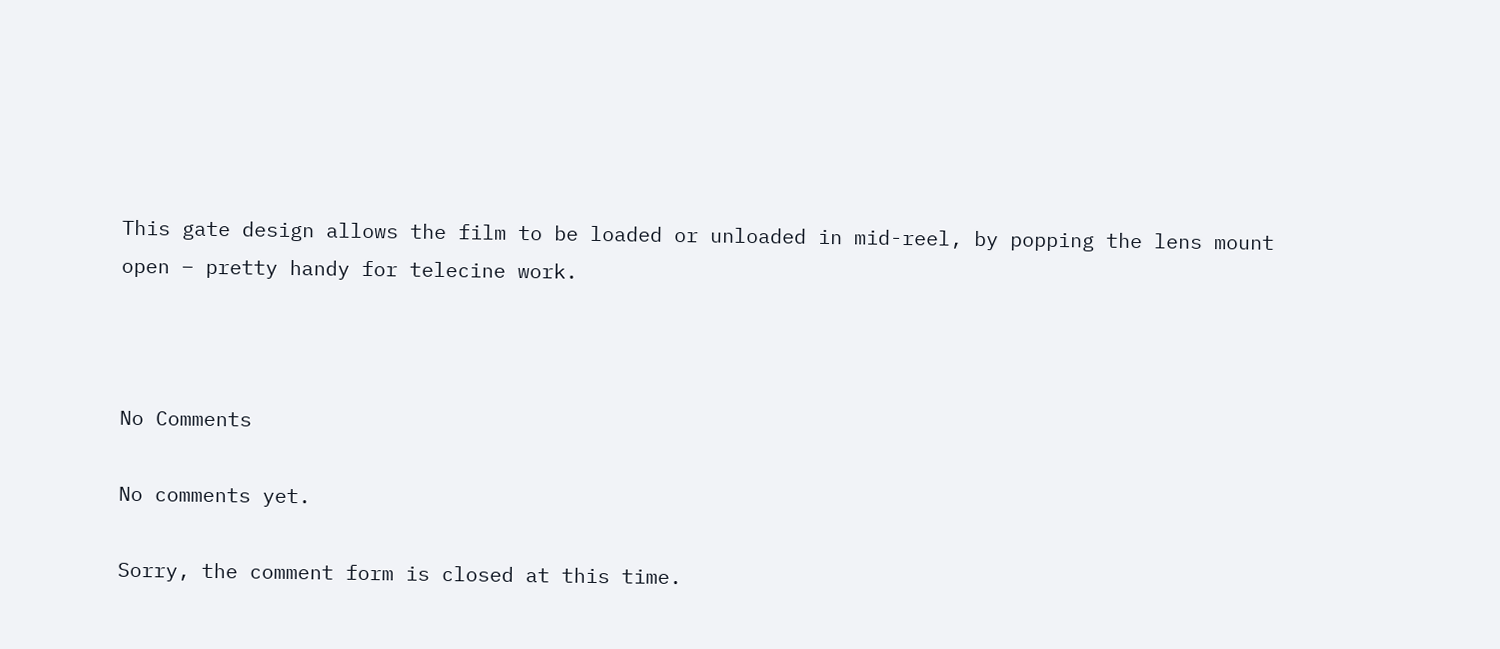This gate design allows the film to be loaded or unloaded in mid-reel, by popping the lens mount open – pretty handy for telecine work.



No Comments

No comments yet.

Sorry, the comment form is closed at this time.